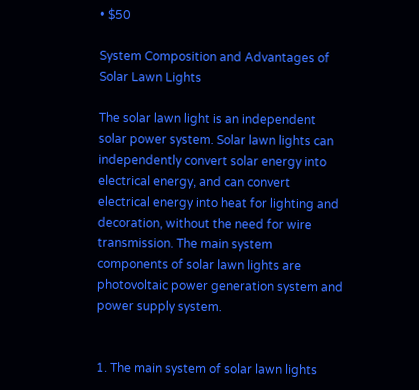• $50

System Composition and Advantages of Solar Lawn Lights

The solar lawn light is an independent solar power system. Solar lawn lights can independently convert solar energy into electrical energy, and can convert electrical energy into heat for lighting and decoration, without the need for wire transmission. The main system components of solar lawn lights are photovoltaic power generation system and power supply system.


1. The main system of solar lawn lights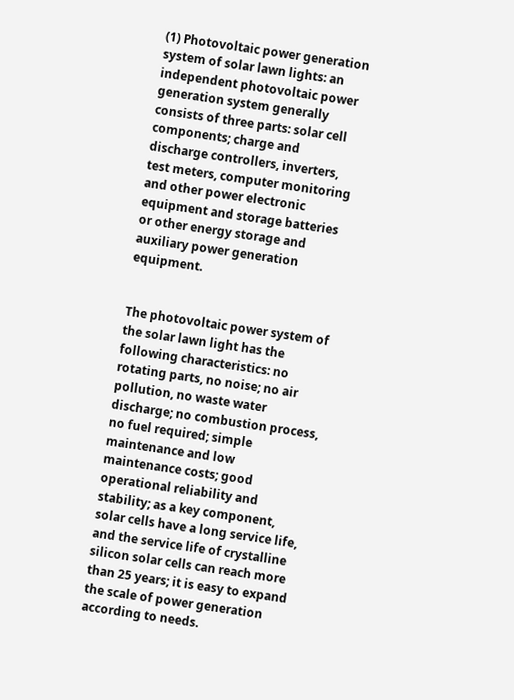(1) Photovoltaic power generation system of solar lawn lights: an independent photovoltaic power generation system generally consists of three parts: solar cell components; charge and discharge controllers, inverters, test meters, computer monitoring and other power electronic equipment and storage batteries or other energy storage and auxiliary power generation equipment.


The photovoltaic power system of the solar lawn light has the following characteristics: no rotating parts, no noise; no air pollution, no waste water discharge; no combustion process, no fuel required; simple maintenance and low maintenance costs; good operational reliability and stability; as a key component, solar cells have a long service life, and the service life of crystalline silicon solar cells can reach more than 25 years; it is easy to expand the scale of power generation according to needs.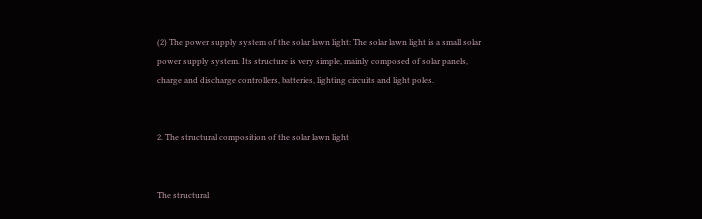(2) The power supply system of the solar lawn light: The solar lawn light is a small solar power supply system. Its structure is very simple, mainly composed of solar panels, charge and discharge controllers, batteries, lighting circuits and light poles.


2. The structural composition of the solar lawn light


The structural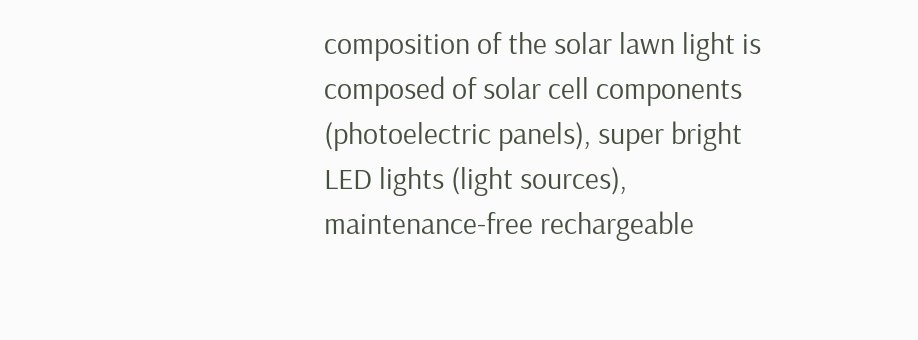composition of the solar lawn light is composed of solar cell components (photoelectric panels), super bright LED lights (light sources), maintenance-free rechargeable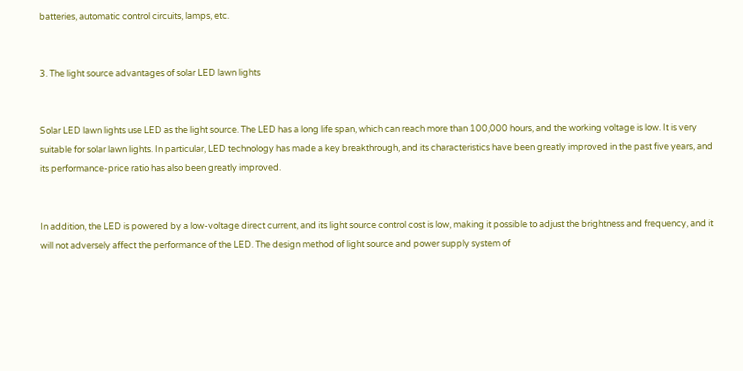batteries, automatic control circuits, lamps, etc.


3. The light source advantages of solar LED lawn lights


Solar LED lawn lights use LED as the light source. The LED has a long life span, which can reach more than 100,000 hours, and the working voltage is low. It is very suitable for solar lawn lights. In particular, LED technology has made a key breakthrough, and its characteristics have been greatly improved in the past five years, and its performance-price ratio has also been greatly improved.


In addition, the LED is powered by a low-voltage direct current, and its light source control cost is low, making it possible to adjust the brightness and frequency, and it will not adversely affect the performance of the LED. The design method of light source and power supply system of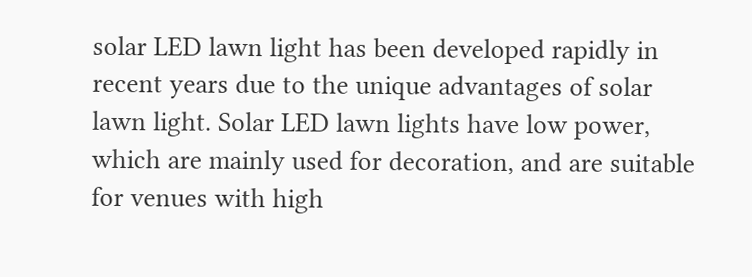solar LED lawn light has been developed rapidly in recent years due to the unique advantages of solar lawn light. Solar LED lawn lights have low power, which are mainly used for decoration, and are suitable for venues with high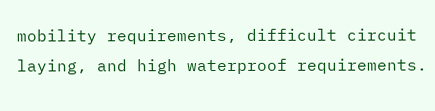mobility requirements, difficult circuit laying, and high waterproof requirements.